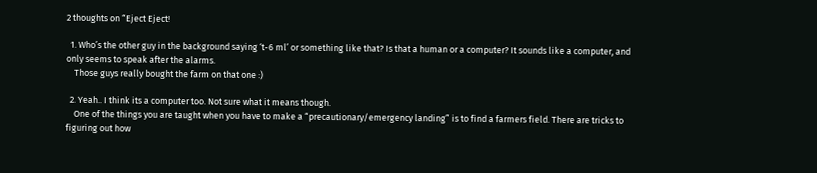2 thoughts on “Eject Eject!

  1. Who’s the other guy in the background saying ‘t-6 ml’ or something like that? Is that a human or a computer? It sounds like a computer, and only seems to speak after the alarms.
    Those guys really bought the farm on that one :)

  2. Yeah.. I think its a computer too. Not sure what it means though.
    One of the things you are taught when you have to make a “precautionary/emergency landing” is to find a farmers field. There are tricks to figuring out how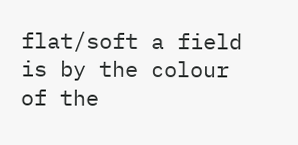flat/soft a field is by the colour of the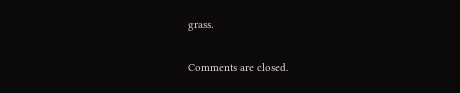grass.

Comments are closed.